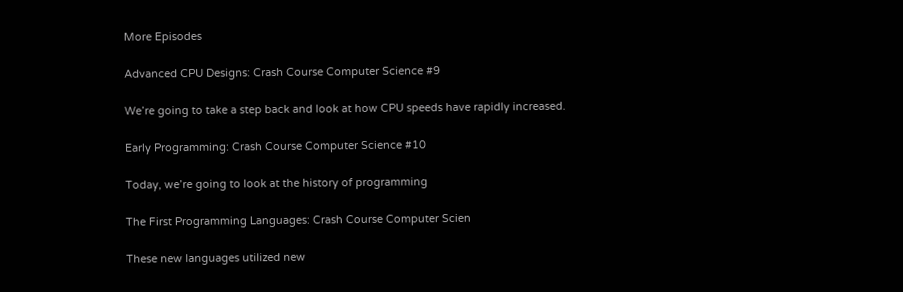More Episodes

Advanced CPU Designs: Crash Course Computer Science #9

We’re going to take a step back and look at how CPU speeds have rapidly increased.

Early Programming: Crash Course Computer Science #10

Today, we’re going to look at the history of programming

The First Programming Languages: Crash Course Computer Scien

These new languages utilized new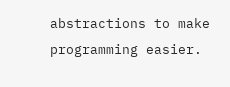abstractions to make programming easier.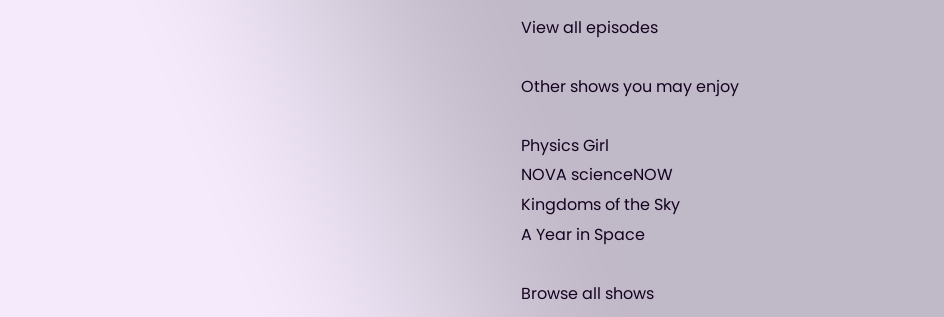View all episodes

Other shows you may enjoy

Physics Girl
NOVA scienceNOW
Kingdoms of the Sky
A Year in Space

Browse all shows